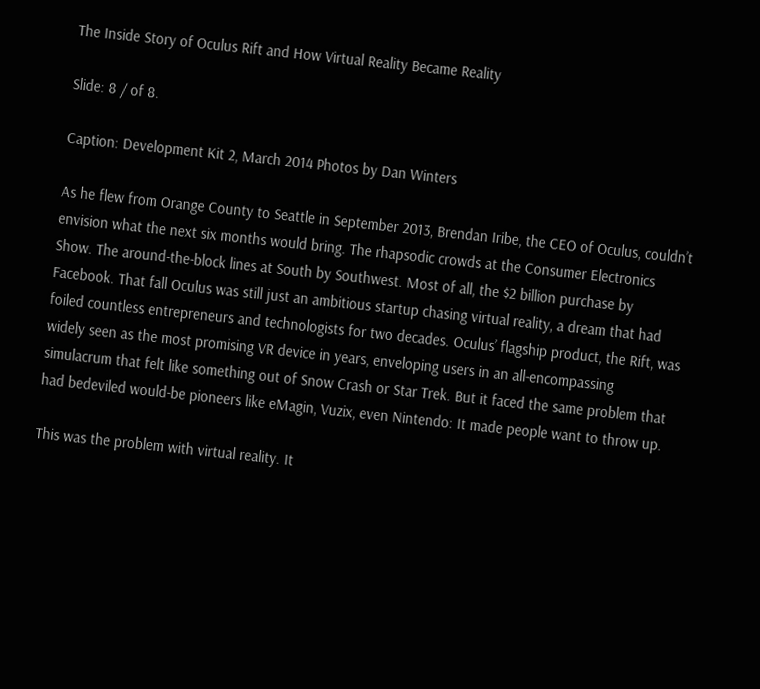The Inside Story of Oculus Rift and How Virtual Reality Became Reality

Slide: 8 / of 8.

Caption: Development Kit 2, March 2014 Photos by Dan Winters

As he flew from Orange County to Seattle in September 2013, Brendan Iribe, the CEO of Oculus, couldn’t envision what the next six months would bring. The rhapsodic crowds at the Consumer Electronics Show. The around-the-block lines at South by Southwest. Most of all, the $2 billion purchase by Facebook. That fall Oculus was still just an ambitious startup chasing virtual reality, a dream that had foiled countless entrepreneurs and technologists for two decades. Oculus’ flagship product, the Rift, was widely seen as the most promising VR device in years, enveloping users in an all-encompassing simulacrum that felt like something out of Snow Crash or Star Trek. But it faced the same problem that had bedeviled would-be pioneers like eMagin, Vuzix, even Nintendo: It made people want to throw up.

This was the problem with virtual reality. It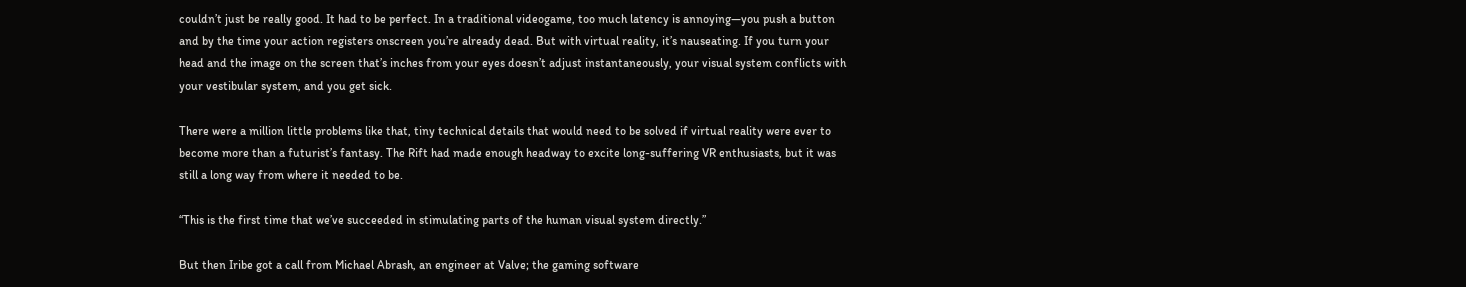couldn’t just be really good. It had to be perfect. In a traditional videogame, too much latency is annoying—you push a button and by the time your action registers onscreen you’re already dead. But with virtual reality, it’s nauseating. If you turn your head and the image on the screen that’s inches from your eyes doesn’t adjust instantaneously, your visual system conflicts with your vestibular system, and you get sick.

There were a million little problems like that, tiny technical details that would need to be solved if virtual reality were ever to become more than a futurist’s fantasy. The Rift had made enough headway to excite long-suffering VR enthusiasts, but it was still a long way from where it needed to be.

“This is the first time that we’ve succeeded in stimulating parts of the human visual system directly.”

But then Iribe got a call from Michael Abrash, an engineer at Valve; the gaming software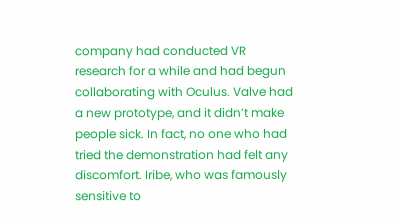company had conducted VR research for a while and had begun collaborating with Oculus. Valve had a new prototype, and it didn’t make people sick. In fact, no one who had tried the demonstration had felt any discomfort. Iribe, who was famously sensitive to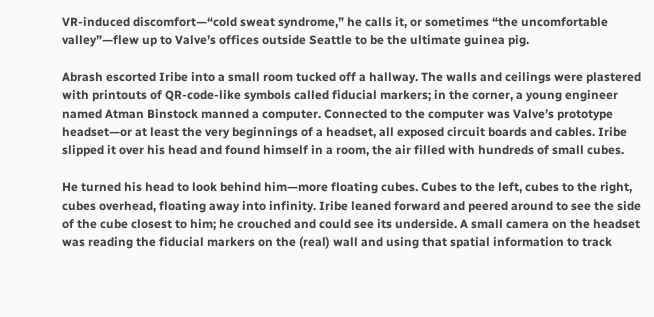VR-induced discomfort—“cold sweat syndrome,” he calls it, or sometimes “the uncomfortable valley”—flew up to Valve’s offices outside Seattle to be the ultimate guinea pig.

Abrash escorted Iribe into a small room tucked off a hallway. The walls and ceilings were plastered with printouts of QR-code-like symbols called fiducial markers; in the corner, a young engineer named Atman Binstock manned a computer. Connected to the computer was Valve’s prototype headset—or at least the very beginnings of a headset, all exposed circuit boards and cables. Iribe slipped it over his head and found himself in a room, the air filled with hundreds of small cubes.

He turned his head to look behind him—more floating cubes. Cubes to the left, cubes to the right, cubes overhead, floating away into infinity. Iribe leaned forward and peered around to see the side of the cube closest to him; he crouched and could see its underside. A small camera on the headset was reading the fiducial markers on the (real) wall and using that spatial information to track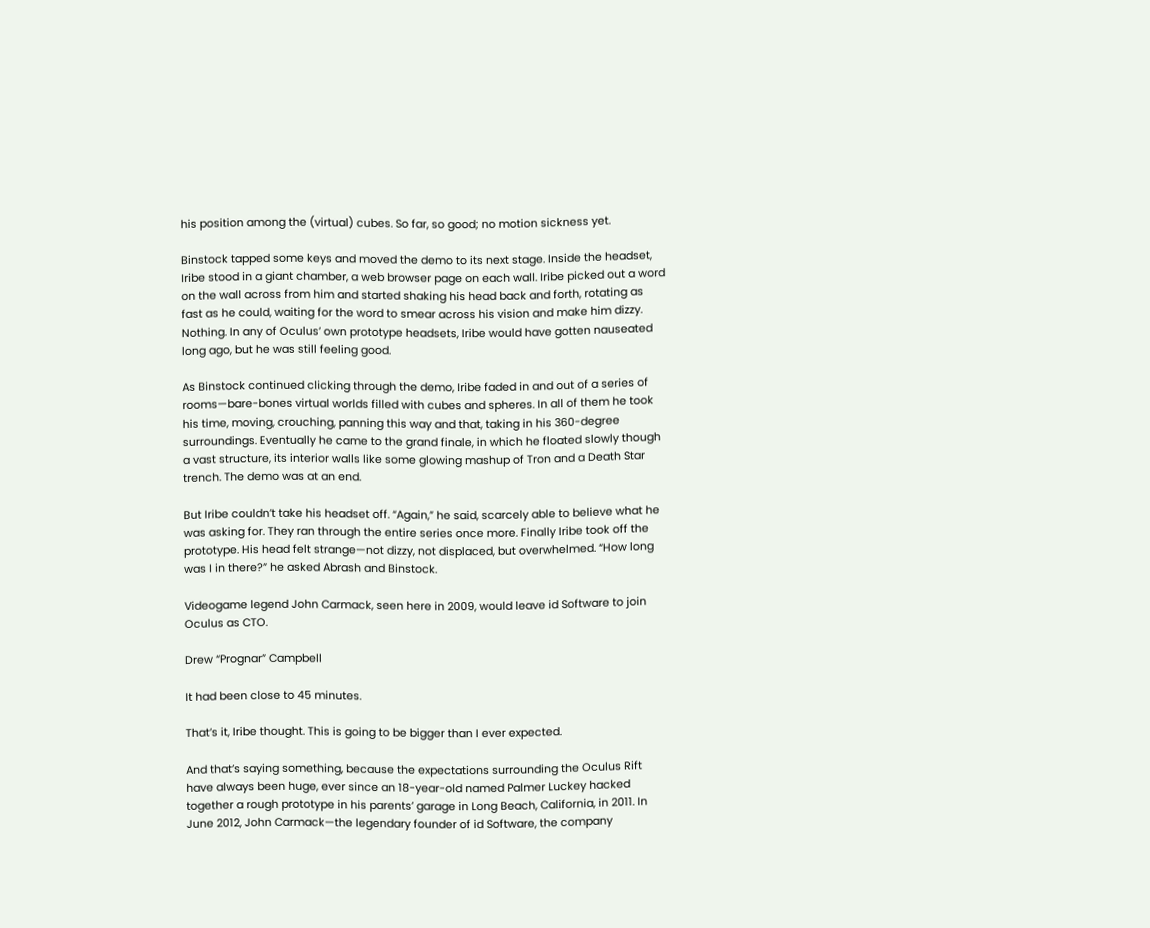his position among the (virtual) cubes. So far, so good; no motion sickness yet.

Binstock tapped some keys and moved the demo to its next stage. Inside the headset, Iribe stood in a giant chamber, a web browser page on each wall. Iribe picked out a word on the wall across from him and started shaking his head back and forth, rotating as fast as he could, waiting for the word to smear across his vision and make him dizzy. Nothing. In any of Oculus’ own prototype headsets, Iribe would have gotten nauseated long ago, but he was still feeling good.

As Binstock continued clicking through the demo, Iribe faded in and out of a series of rooms—bare-bones virtual worlds filled with cubes and spheres. In all of them he took his time, moving, crouching, panning this way and that, taking in his 360-degree surroundings. Eventually he came to the grand finale, in which he floated slowly though a vast structure, its interior walls like some glowing mashup of Tron and a Death Star trench. The demo was at an end.

But Iribe couldn’t take his headset off. “Again,” he said, scarcely able to believe what he was asking for. They ran through the entire series once more. Finally Iribe took off the prototype. His head felt strange—not dizzy, not displaced, but overwhelmed. “How long was I in there?” he asked Abrash and Binstock.

Videogame legend John Carmack, seen here in 2009, would leave id Software to join Oculus as CTO.

Drew “Prognar” Campbell

It had been close to 45 minutes.

That’s it, Iribe thought. This is going to be bigger than I ever expected.

And that’s saying something, because the expectations surrounding the Oculus Rift have always been huge, ever since an 18-year-old named Palmer Luckey hacked together a rough prototype in his parents’ garage in Long Beach, California, in 2011. In June 2012, John Carmack—the legendary founder of id Software, the company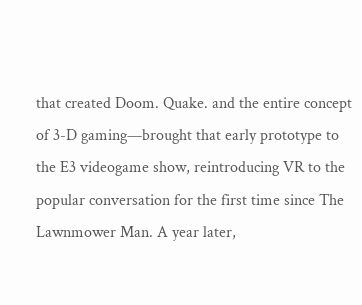that created Doom. Quake. and the entire concept of 3-D gaming—brought that early prototype to the E3 videogame show, reintroducing VR to the popular conversation for the first time since The Lawnmower Man. A year later,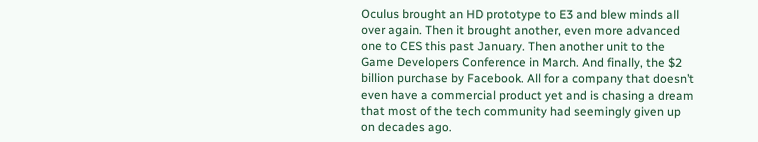Oculus brought an HD prototype to E3 and blew minds all over again. Then it brought another, even more advanced one to CES this past January. Then another unit to the Game Developers Conference in March. And finally, the $2 billion purchase by Facebook. All for a company that doesn’t even have a commercial product yet and is chasing a dream that most of the tech community had seemingly given up on decades ago.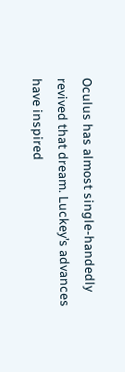Oculus has almost single-handedly revived that dream. Luckey’s advances have inspired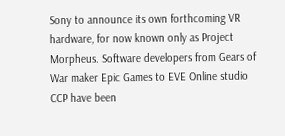Sony to announce its own forthcoming VR hardware, for now known only as Project Morpheus. Software developers from Gears of War maker Epic Games to EVE Online studio CCP have been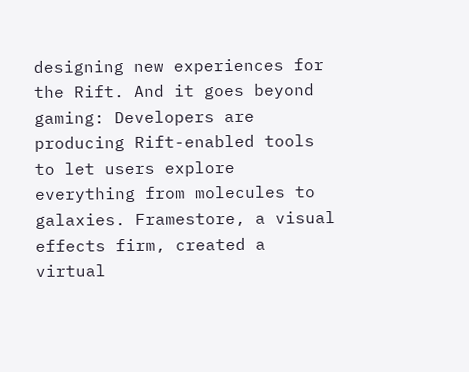designing new experiences for the Rift. And it goes beyond gaming: Developers are producing Rift-enabled tools to let users explore everything from molecules to galaxies. Framestore, a visual effects firm, created a virtual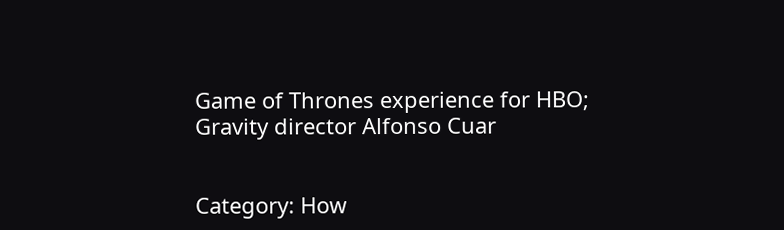Game of Thrones experience for HBO; Gravity director Alfonso Cuar


Category: How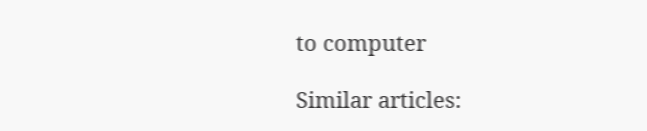to computer

Similar articles: